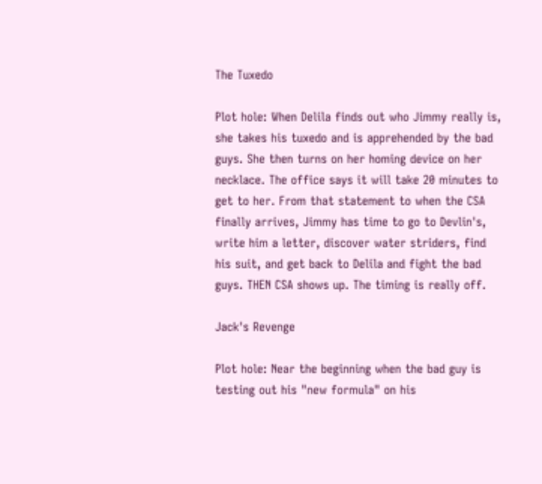The Tuxedo

Plot hole: When Delila finds out who Jimmy really is, she takes his tuxedo and is apprehended by the bad guys. She then turns on her homing device on her necklace. The office says it will take 20 minutes to get to her. From that statement to when the CSA finally arrives, Jimmy has time to go to Devlin's, write him a letter, discover water striders, find his suit, and get back to Delila and fight the bad guys. THEN CSA shows up. The timing is really off.

Jack's Revenge

Plot hole: Near the beginning when the bad guy is testing out his "new formula" on his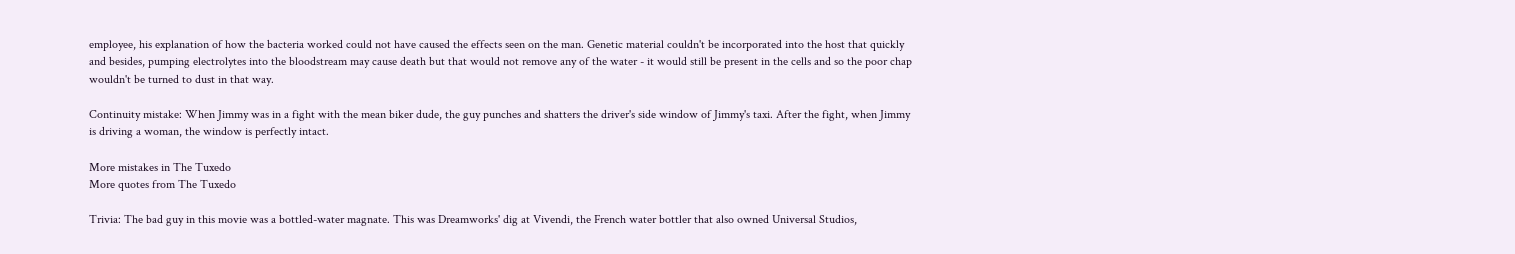employee, his explanation of how the bacteria worked could not have caused the effects seen on the man. Genetic material couldn't be incorporated into the host that quickly and besides, pumping electrolytes into the bloodstream may cause death but that would not remove any of the water - it would still be present in the cells and so the poor chap wouldn't be turned to dust in that way.

Continuity mistake: When Jimmy was in a fight with the mean biker dude, the guy punches and shatters the driver's side window of Jimmy's taxi. After the fight, when Jimmy is driving a woman, the window is perfectly intact.

More mistakes in The Tuxedo
More quotes from The Tuxedo

Trivia: The bad guy in this movie was a bottled-water magnate. This was Dreamworks' dig at Vivendi, the French water bottler that also owned Universal Studios,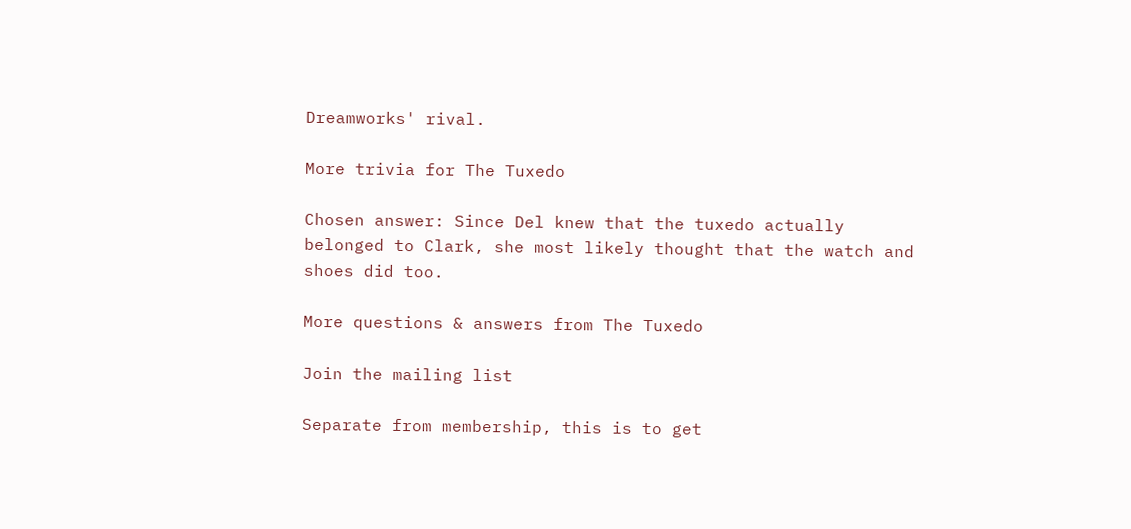Dreamworks' rival.

More trivia for The Tuxedo

Chosen answer: Since Del knew that the tuxedo actually belonged to Clark, she most likely thought that the watch and shoes did too.

More questions & answers from The Tuxedo

Join the mailing list

Separate from membership, this is to get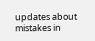updates about mistakes in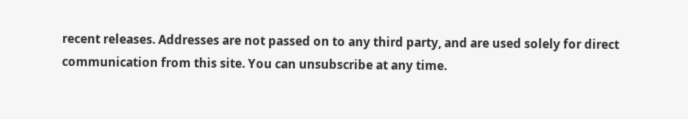recent releases. Addresses are not passed on to any third party, and are used solely for direct communication from this site. You can unsubscribe at any time.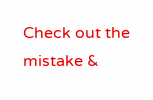Check out the mistake &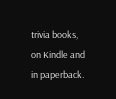trivia books, on Kindle and in paperback.